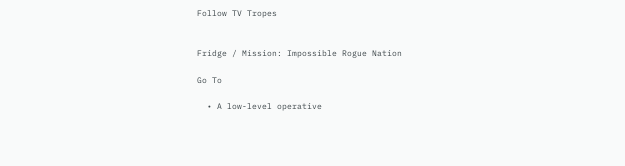Follow TV Tropes


Fridge / Mission: Impossible Rogue Nation

Go To

  • A low-level operative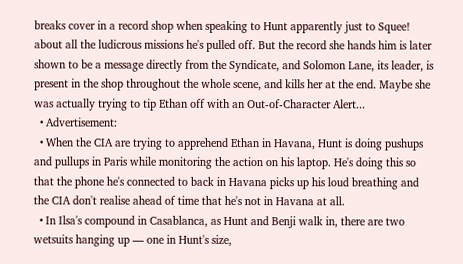breaks cover in a record shop when speaking to Hunt apparently just to Squee! about all the ludicrous missions he's pulled off. But the record she hands him is later shown to be a message directly from the Syndicate, and Solomon Lane, its leader, is present in the shop throughout the whole scene, and kills her at the end. Maybe she was actually trying to tip Ethan off with an Out-of-Character Alert...
  • Advertisement:
  • When the CIA are trying to apprehend Ethan in Havana, Hunt is doing pushups and pullups in Paris while monitoring the action on his laptop. He's doing this so that the phone he's connected to back in Havana picks up his loud breathing and the CIA don't realise ahead of time that he's not in Havana at all.
  • In Ilsa's compound in Casablanca, as Hunt and Benji walk in, there are two wetsuits hanging up — one in Hunt's size,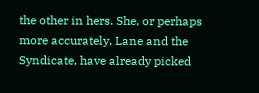the other in hers. She, or perhaps more accurately, Lane and the Syndicate, have already picked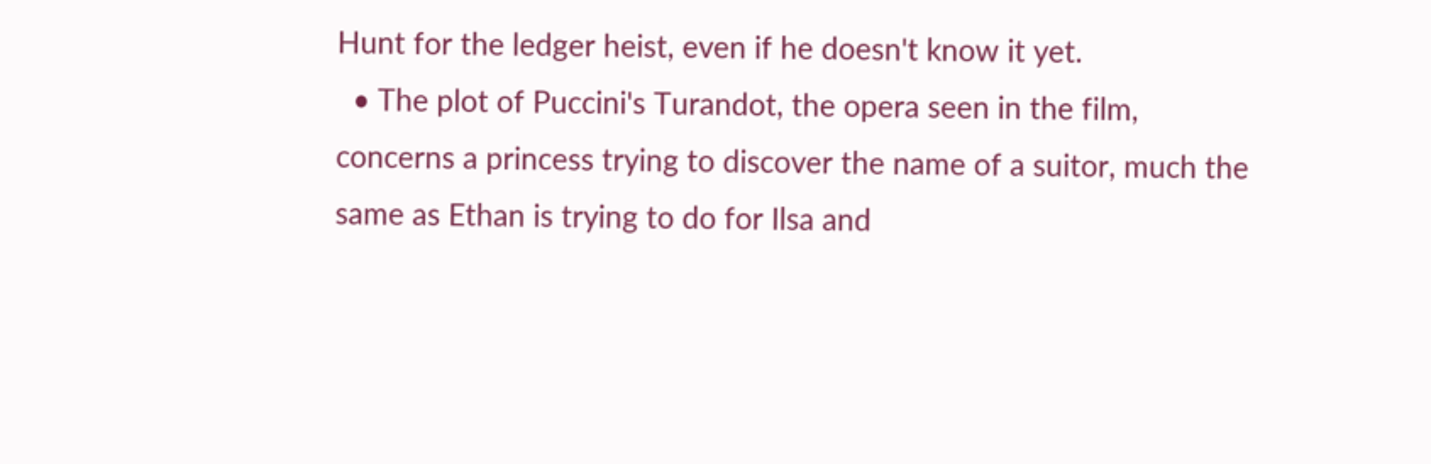Hunt for the ledger heist, even if he doesn't know it yet.
  • The plot of Puccini's Turandot, the opera seen in the film, concerns a princess trying to discover the name of a suitor, much the same as Ethan is trying to do for Ilsa and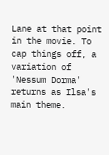Lane at that point in the movie. To cap things off, a variation of 'Nessum Dorma' returns as Ilsa's main theme.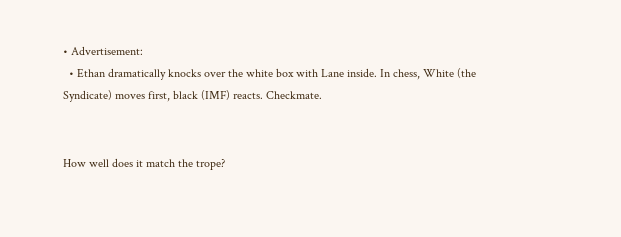• Advertisement:
  • Ethan dramatically knocks over the white box with Lane inside. In chess, White (the Syndicate) moves first, black (IMF) reacts. Checkmate.


How well does it match the trope?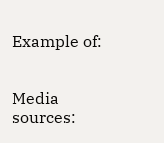Example of:


Media sources: